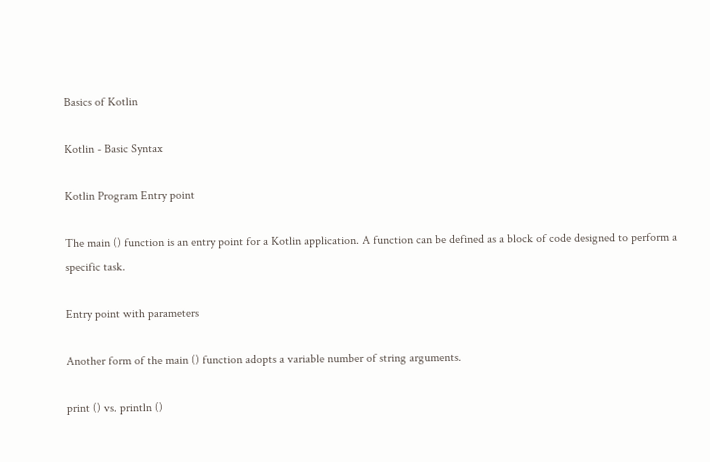Basics of Kotlin

Kotlin - Basic Syntax

Kotlin Program Entry point

The main () function is an entry point for a Kotlin application. A function can be defined as a block of code designed to perform a specific task.

Entry point with parameters

Another form of the main () function adopts a variable number of string arguments.

print () vs. println ()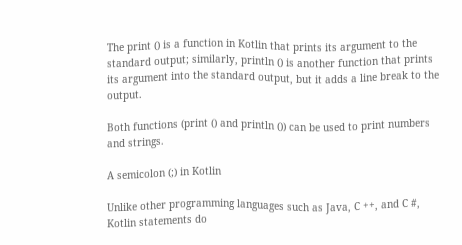The print () is a function in Kotlin that prints its argument to the standard output; similarly, println () is another function that prints its argument into the standard output, but it adds a line break to the output.

Both functions (print () and println ()) can be used to print numbers and strings.

A semicolon (;) in Kotlin

Unlike other programming languages such as Java, C ++, and C #, Kotlin statements do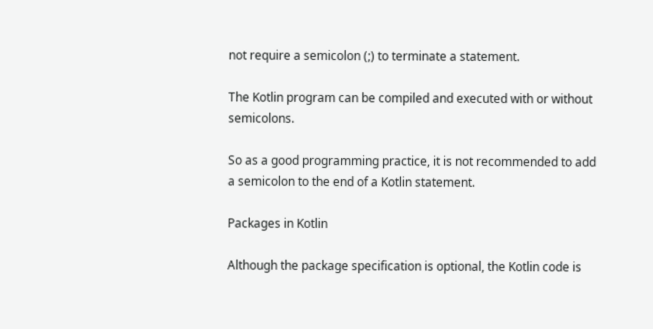not require a semicolon (;) to terminate a statement.

The Kotlin program can be compiled and executed with or without semicolons.

So as a good programming practice, it is not recommended to add a semicolon to the end of a Kotlin statement.

Packages in Kotlin

Although the package specification is optional, the Kotlin code is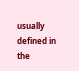usually defined in the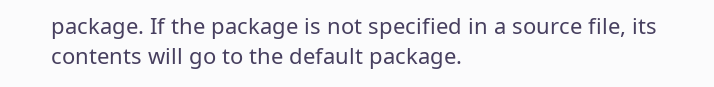package. If the package is not specified in a source file, its contents will go to the default package.